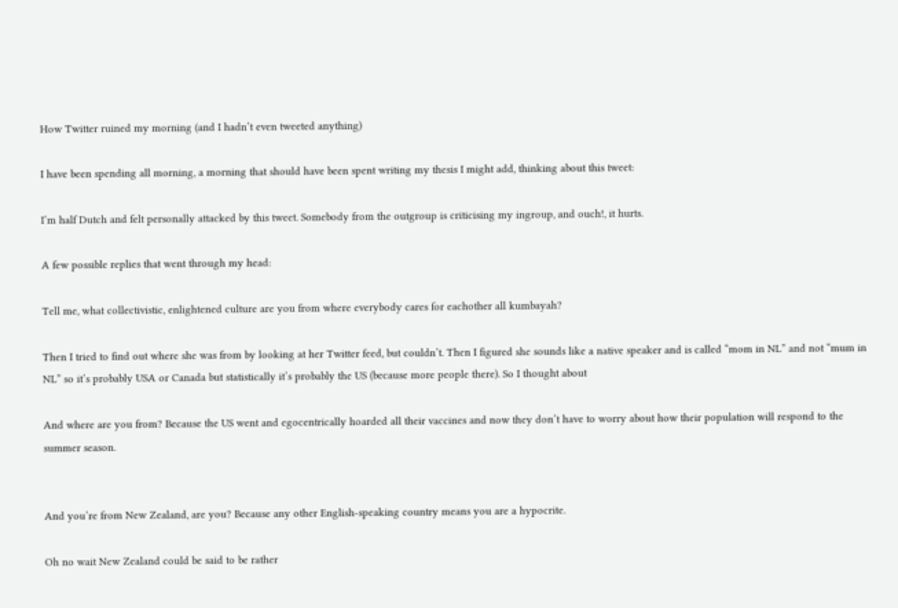How Twitter ruined my morning (and I hadn’t even tweeted anything)

I have been spending all morning, a morning that should have been spent writing my thesis I might add, thinking about this tweet:

I’m half Dutch and felt personally attacked by this tweet. Somebody from the outgroup is criticising my ingroup, and ouch!, it hurts.

A few possible replies that went through my head:

Tell me, what collectivistic, enlightened culture are you from where everybody cares for eachother all kumbayah?

Then I tried to find out where she was from by looking at her Twitter feed, but couldn’t. Then I figured she sounds like a native speaker and is called “mom in NL” and not “mum in NL” so it’s probably USA or Canada but statistically it’s probably the US (because more people there). So I thought about

And where are you from? Because the US went and egocentrically hoarded all their vaccines and now they don’t have to worry about how their population will respond to the summer season.


And you’re from New Zealand, are you? Because any other English-speaking country means you are a hypocrite.

Oh no wait New Zealand could be said to be rather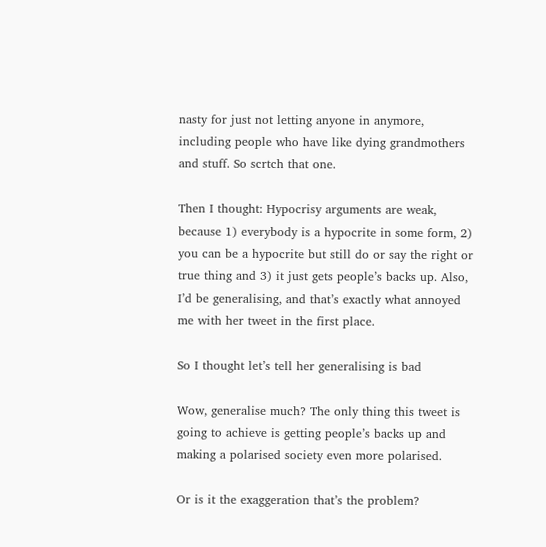nasty for just not letting anyone in anymore, including people who have like dying grandmothers and stuff. So scrtch that one.

Then I thought: Hypocrisy arguments are weak, because 1) everybody is a hypocrite in some form, 2) you can be a hypocrite but still do or say the right or true thing and 3) it just gets people’s backs up. Also, I’d be generalising, and that’s exactly what annoyed me with her tweet in the first place.

So I thought let’s tell her generalising is bad

Wow, generalise much? The only thing this tweet is going to achieve is getting people’s backs up and making a polarised society even more polarised.

Or is it the exaggeration that’s the problem?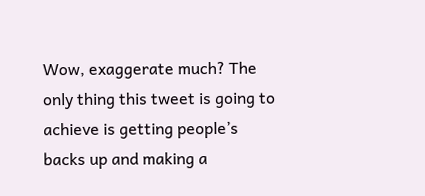Wow, exaggerate much? The only thing this tweet is going to achieve is getting people’s backs up and making a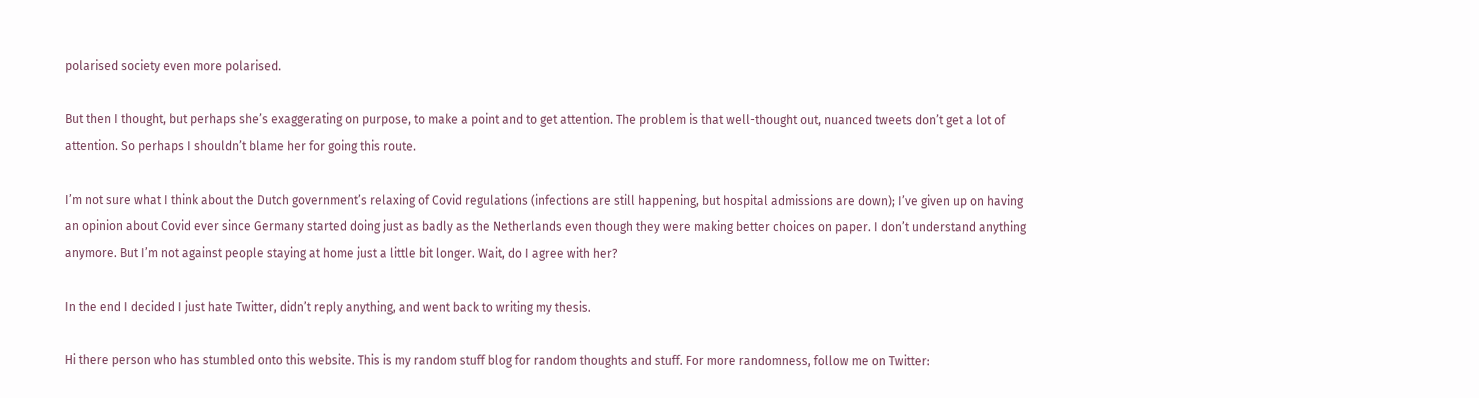polarised society even more polarised.

But then I thought, but perhaps she’s exaggerating on purpose, to make a point and to get attention. The problem is that well-thought out, nuanced tweets don’t get a lot of attention. So perhaps I shouldn’t blame her for going this route.

I’m not sure what I think about the Dutch government’s relaxing of Covid regulations (infections are still happening, but hospital admissions are down); I’ve given up on having an opinion about Covid ever since Germany started doing just as badly as the Netherlands even though they were making better choices on paper. I don’t understand anything anymore. But I’m not against people staying at home just a little bit longer. Wait, do I agree with her?

In the end I decided I just hate Twitter, didn’t reply anything, and went back to writing my thesis.

Hi there person who has stumbled onto this website. This is my random stuff blog for random thoughts and stuff. For more randomness, follow me on Twitter: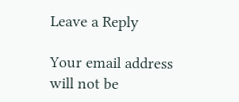Leave a Reply

Your email address will not be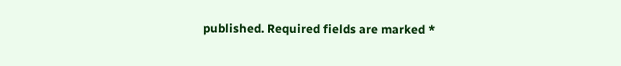published. Required fields are marked *